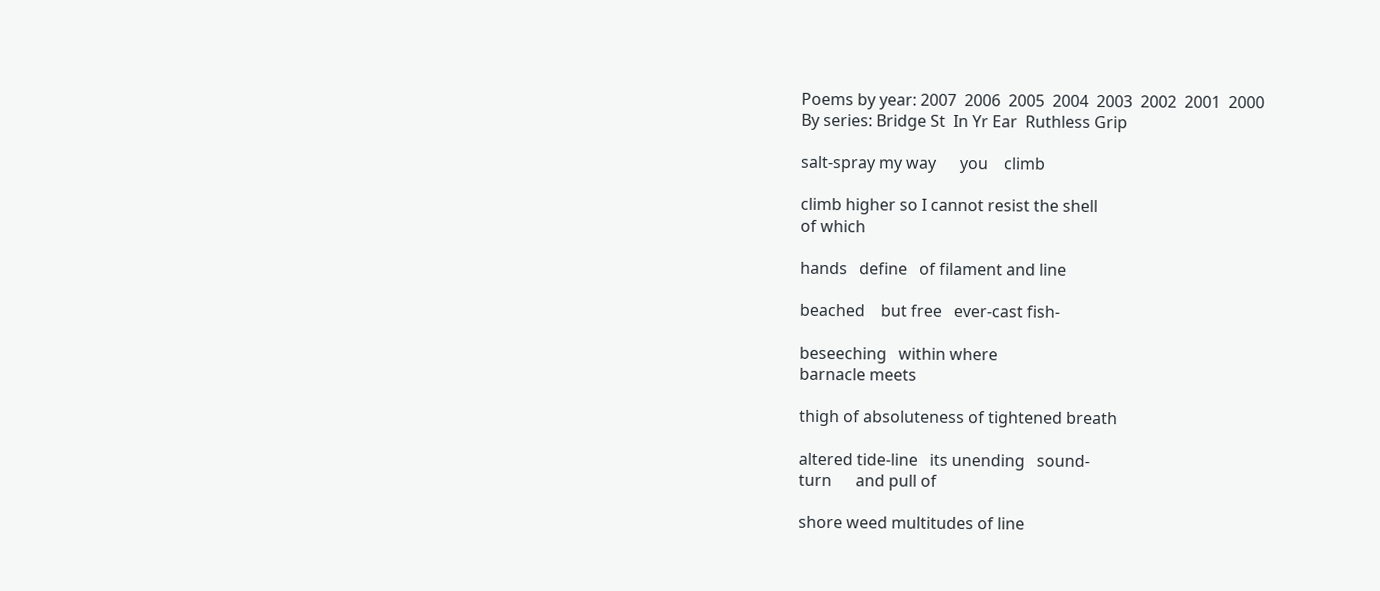Poems by year: 2007  2006  2005  2004  2003  2002  2001  2000
By series: Bridge St  In Yr Ear  Ruthless Grip

salt-spray my way      you    climb

climb higher so I cannot resist the shell
of which

hands   define   of filament and line

beached    but free   ever-cast fish-

beseeching   within where
barnacle meets

thigh of absoluteness of tightened breath

altered tide-line   its unending   sound-
turn      and pull of

shore weed multitudes of line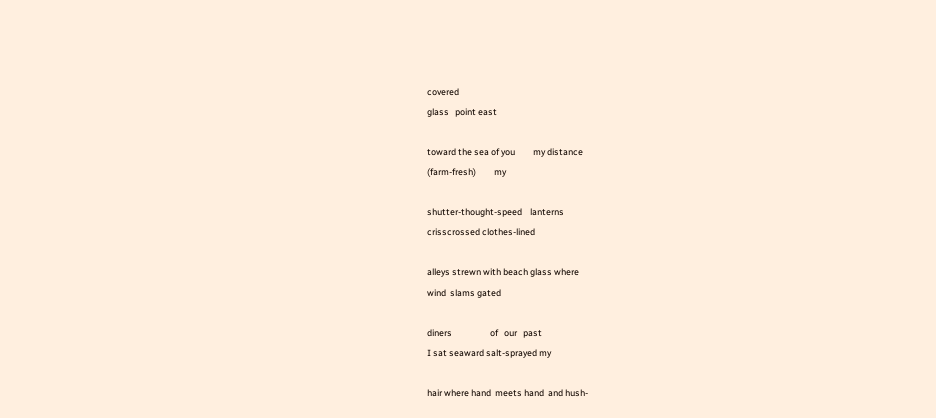covered
glass   point east

toward the sea of you         my distance
(farm-fresh)         my

shutter-thought-speed    lanterns
crisscrossed clothes-lined

alleys strewn with beach glass where
wind  slams gated

diners                   of   our   past
I sat seaward salt-sprayed my

hair where hand  meets hand  and hush-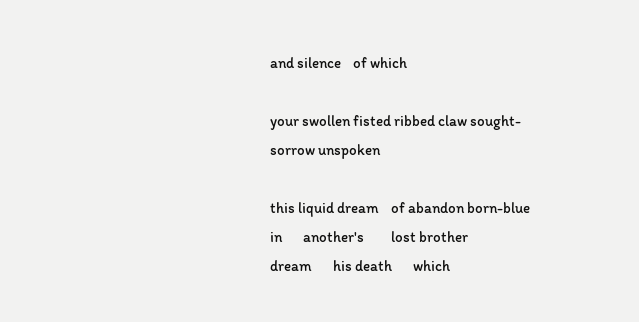and silence    of which

your swollen fisted ribbed claw sought-
sorrow unspoken

this liquid dream    of abandon born-blue
in       another's         lost brother
dream       his death       which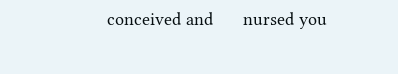conceived and      nursed you